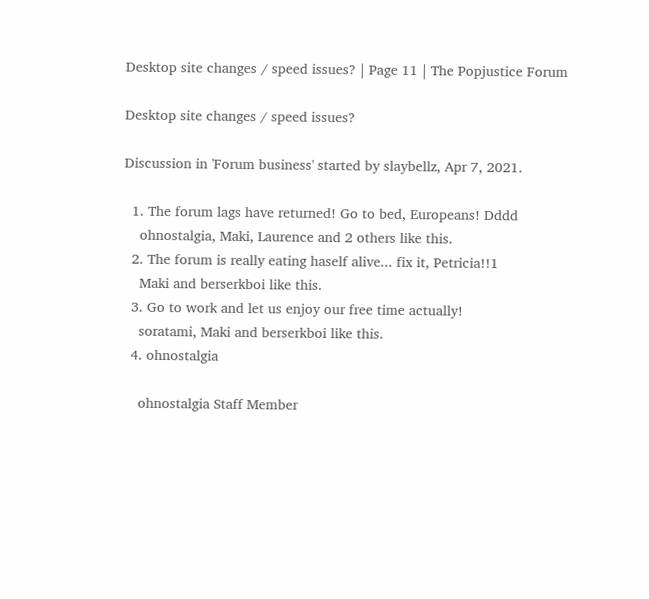Desktop site changes / speed issues? | Page 11 | The Popjustice Forum

Desktop site changes / speed issues?

Discussion in 'Forum business' started by slaybellz, Apr 7, 2021.

  1. The forum lags have returned! Go to bed, Europeans! Dddd
    ohnostalgia, Maki, Laurence and 2 others like this.
  2. The forum is really eating haself alive... fix it, Petricia!!1
    Maki and berserkboi like this.
  3. Go to work and let us enjoy our free time actually!
    soratami, Maki and berserkboi like this.
  4. ohnostalgia

    ohnostalgia Staff Member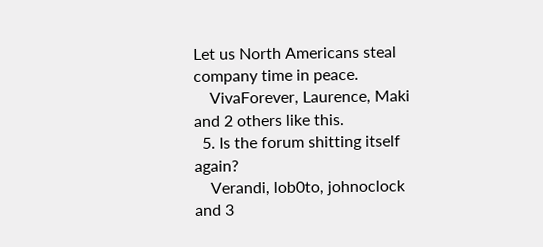Let us North Americans steal company time in peace.
    VivaForever, Laurence, Maki and 2 others like this.
  5. Is the forum shitting itself again?
    Verandi, lob0to, johnoclock and 3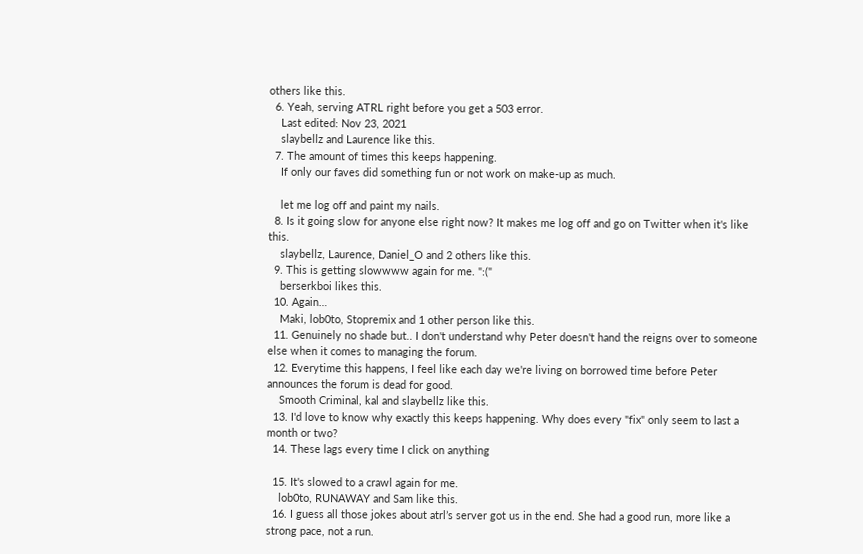others like this.
  6. Yeah, serving ATRL right before you get a 503 error.
    Last edited: Nov 23, 2021
    slaybellz and Laurence like this.
  7. The amount of times this keeps happening.
    If only our faves did something fun or not work on make-up as much.

    let me log off and paint my nails.
  8. Is it going slow for anyone else right now? It makes me log off and go on Twitter when it's like this.
    slaybellz, Laurence, Daniel_O and 2 others like this.
  9. This is getting slowwww again for me. ":("
    berserkboi likes this.
  10. Again…
    Maki, lob0to, Stopremix and 1 other person like this.
  11. Genuinely no shade but.. I don't understand why Peter doesn't hand the reigns over to someone else when it comes to managing the forum.
  12. Everytime this happens, I feel like each day we're living on borrowed time before Peter announces the forum is dead for good.
    Smooth Criminal, kal and slaybellz like this.
  13. I'd love to know why exactly this keeps happening. Why does every "fix" only seem to last a month or two?
  14. These lags every time I click on anything

  15. It's slowed to a crawl again for me.
    lob0to, RUNAWAY and Sam like this.
  16. I guess all those jokes about atrl’s server got us in the end. She had a good run, more like a strong pace, not a run.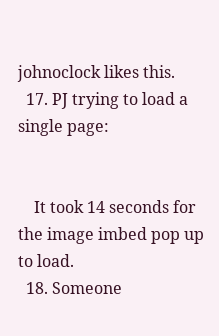johnoclock likes this.
  17. PJ trying to load a single page:


    It took 14 seconds for the image imbed pop up to load.
  18. Someone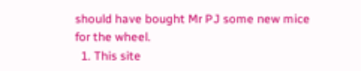should have bought Mr PJ some new mice for the wheel.
  1. This site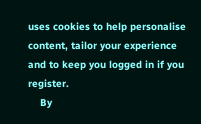uses cookies to help personalise content, tailor your experience and to keep you logged in if you register.
    By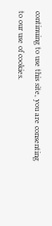continuing to use this site, you are consenting to our use of cookies.